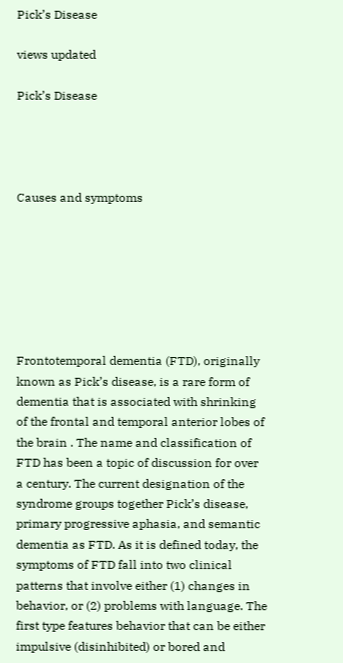Pick’s Disease

views updated

Pick’s Disease




Causes and symptoms







Frontotemporal dementia (FTD), originally known as Pick’s disease, is a rare form of dementia that is associated with shrinking of the frontal and temporal anterior lobes of the brain . The name and classification of FTD has been a topic of discussion for over a century. The current designation of the syndrome groups together Pick’s disease, primary progressive aphasia, and semantic dementia as FTD. As it is defined today, the symptoms of FTD fall into two clinical patterns that involve either (1) changes in behavior, or (2) problems with language. The first type features behavior that can be either impulsive (disinhibited) or bored and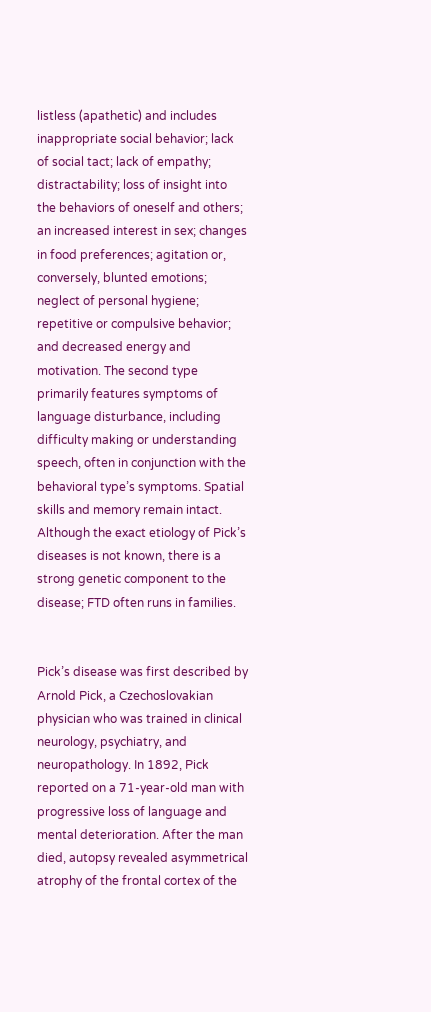listless (apathetic) and includes inappropriate social behavior; lack of social tact; lack of empathy; distractability; loss of insight into the behaviors of oneself and others; an increased interest in sex; changes in food preferences; agitation or, conversely, blunted emotions; neglect of personal hygiene; repetitive or compulsive behavior; and decreased energy and motivation. The second type primarily features symptoms of language disturbance, including difficulty making or understanding speech, often in conjunction with the behavioral type’s symptoms. Spatial skills and memory remain intact. Although the exact etiology of Pick’s diseases is not known, there is a strong genetic component to the disease; FTD often runs in families.


Pick’s disease was first described by Arnold Pick, a Czechoslovakian physician who was trained in clinical neurology, psychiatry, and neuropathology. In 1892, Pick reported on a 71-year-old man with progressive loss of language and mental deterioration. After the man died, autopsy revealed asymmetrical atrophy of the frontal cortex of the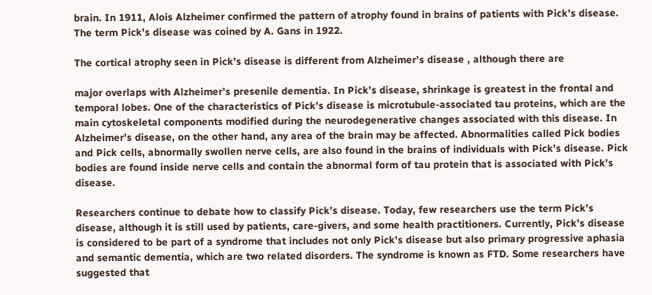brain. In 1911, Alois Alzheimer confirmed the pattern of atrophy found in brains of patients with Pick’s disease. The term Pick’s disease was coined by A. Gans in 1922.

The cortical atrophy seen in Pick’s disease is different from Alzheimer’s disease , although there are

major overlaps with Alzheimer’s presenile dementia. In Pick’s disease, shrinkage is greatest in the frontal and temporal lobes. One of the characteristics of Pick’s disease is microtubule-associated tau proteins, which are the main cytoskeletal components modified during the neurodegenerative changes associated with this disease. In Alzheimer’s disease, on the other hand, any area of the brain may be affected. Abnormalities called Pick bodies and Pick cells, abnormally swollen nerve cells, are also found in the brains of individuals with Pick’s disease. Pick bodies are found inside nerve cells and contain the abnormal form of tau protein that is associated with Pick’s disease.

Researchers continue to debate how to classify Pick’s disease. Today, few researchers use the term Pick’s disease, although it is still used by patients, care-givers, and some health practitioners. Currently, Pick’s disease is considered to be part of a syndrome that includes not only Pick’s disease but also primary progressive aphasia and semantic dementia, which are two related disorders. The syndrome is known as FTD. Some researchers have suggested that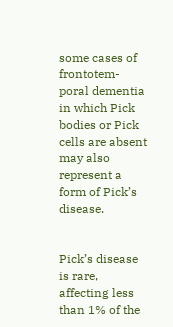some cases of frontotem-poral dementia in which Pick bodies or Pick cells are absent may also represent a form of Pick’s disease.


Pick’s disease is rare, affecting less than 1% of the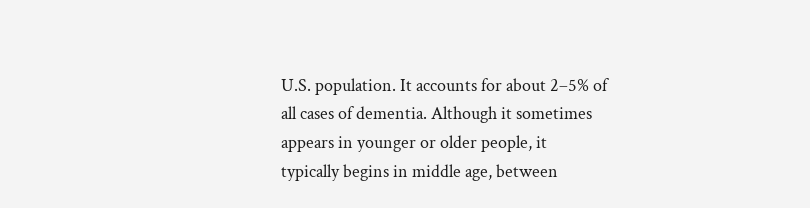U.S. population. It accounts for about 2–5% of all cases of dementia. Although it sometimes appears in younger or older people, it typically begins in middle age, between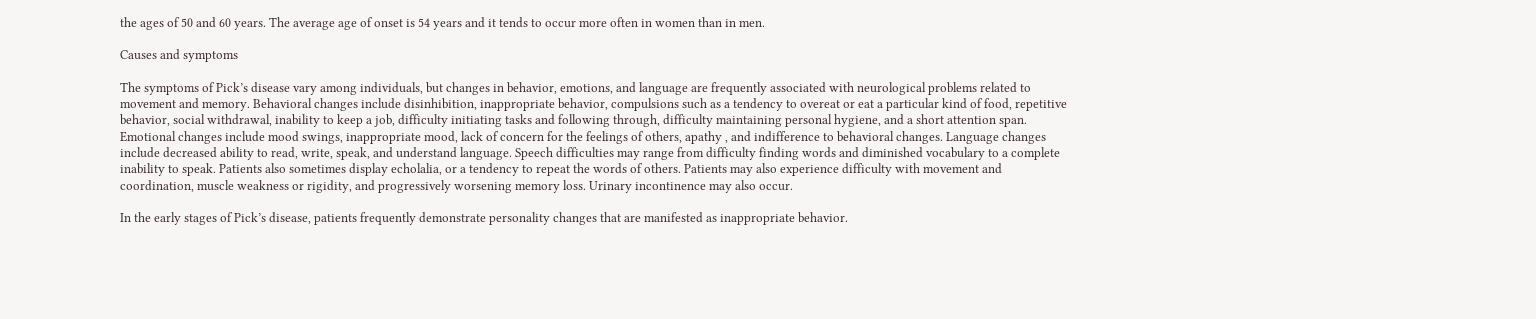the ages of 50 and 60 years. The average age of onset is 54 years and it tends to occur more often in women than in men.

Causes and symptoms

The symptoms of Pick’s disease vary among individuals, but changes in behavior, emotions, and language are frequently associated with neurological problems related to movement and memory. Behavioral changes include disinhibition, inappropriate behavior, compulsions such as a tendency to overeat or eat a particular kind of food, repetitive behavior, social withdrawal, inability to keep a job, difficulty initiating tasks and following through, difficulty maintaining personal hygiene, and a short attention span. Emotional changes include mood swings, inappropriate mood, lack of concern for the feelings of others, apathy , and indifference to behavioral changes. Language changes include decreased ability to read, write, speak, and understand language. Speech difficulties may range from difficulty finding words and diminished vocabulary to a complete inability to speak. Patients also sometimes display echolalia, or a tendency to repeat the words of others. Patients may also experience difficulty with movement and coordination, muscle weakness or rigidity, and progressively worsening memory loss. Urinary incontinence may also occur.

In the early stages of Pick’s disease, patients frequently demonstrate personality changes that are manifested as inappropriate behavior.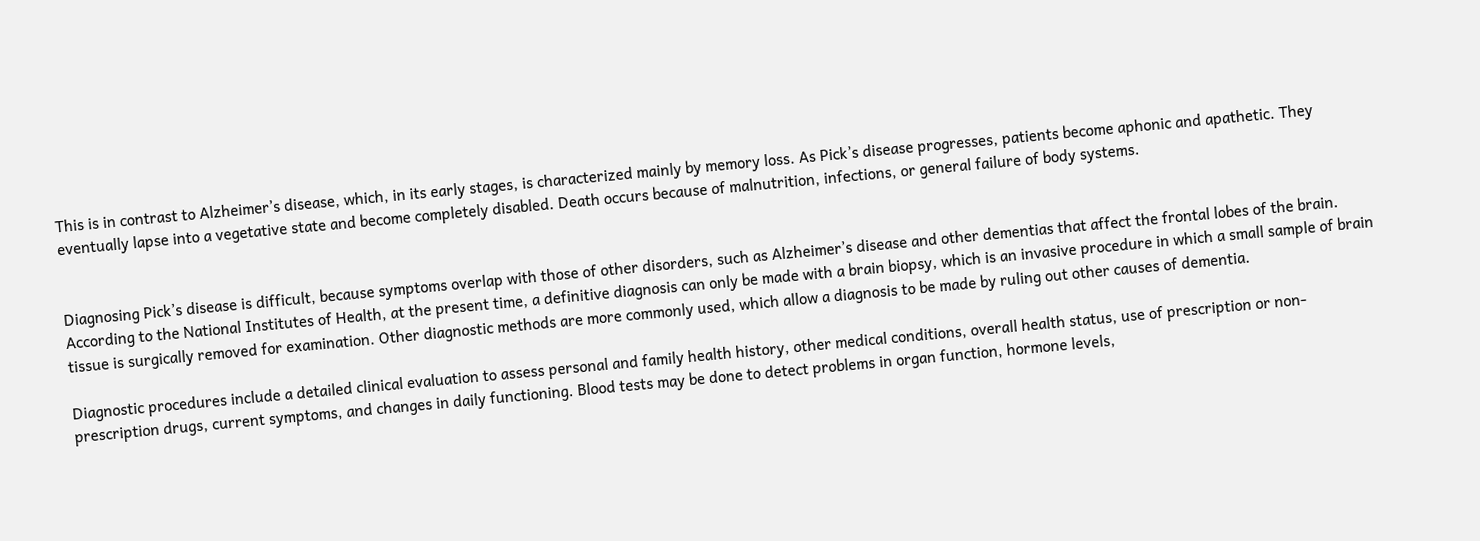This is in contrast to Alzheimer’s disease, which, in its early stages, is characterized mainly by memory loss. As Pick’s disease progresses, patients become aphonic and apathetic. They eventually lapse into a vegetative state and become completely disabled. Death occurs because of malnutrition, infections, or general failure of body systems.


Diagnosing Pick’s disease is difficult, because symptoms overlap with those of other disorders, such as Alzheimer’s disease and other dementias that affect the frontal lobes of the brain. According to the National Institutes of Health, at the present time, a definitive diagnosis can only be made with a brain biopsy, which is an invasive procedure in which a small sample of brain tissue is surgically removed for examination. Other diagnostic methods are more commonly used, which allow a diagnosis to be made by ruling out other causes of dementia.

Diagnostic procedures include a detailed clinical evaluation to assess personal and family health history, other medical conditions, overall health status, use of prescription or non-prescription drugs, current symptoms, and changes in daily functioning. Blood tests may be done to detect problems in organ function, hormone levels,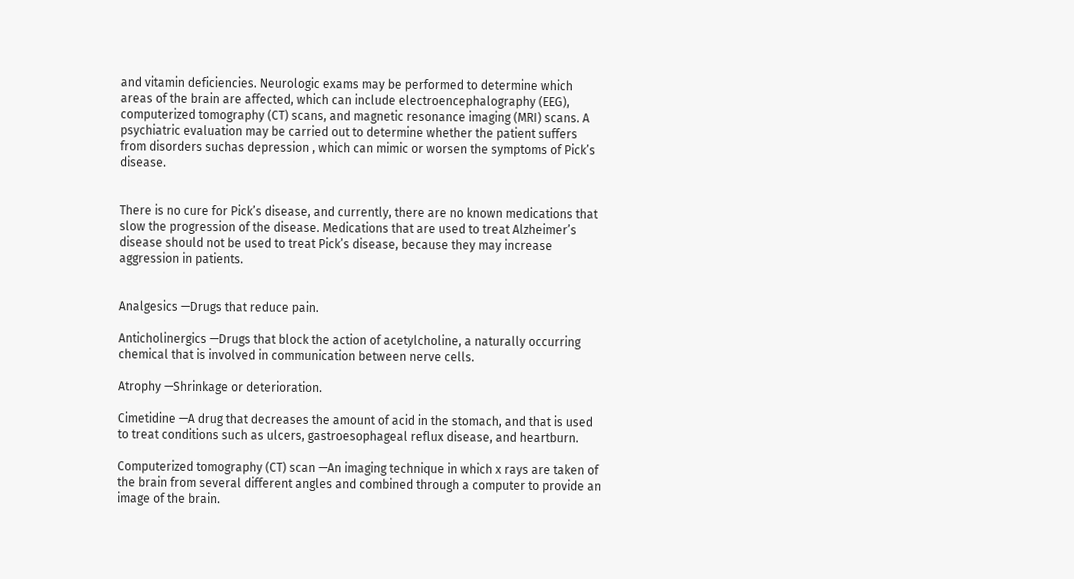and vitamin deficiencies. Neurologic exams may be performed to determine which areas of the brain are affected, which can include electroencephalography (EEG), computerized tomography (CT) scans, and magnetic resonance imaging (MRI) scans. A psychiatric evaluation may be carried out to determine whether the patient suffers from disorders suchas depression , which can mimic or worsen the symptoms of Pick’s disease.


There is no cure for Pick’s disease, and currently, there are no known medications that slow the progression of the disease. Medications that are used to treat Alzheimer’s disease should not be used to treat Pick’s disease, because they may increase aggression in patients.


Analgesics —Drugs that reduce pain.

Anticholinergics —Drugs that block the action of acetylcholine, a naturally occurring chemical that is involved in communication between nerve cells.

Atrophy —Shrinkage or deterioration.

Cimetidine —A drug that decreases the amount of acid in the stomach, and that is used to treat conditions such as ulcers, gastroesophageal reflux disease, and heartburn.

Computerized tomography (CT) scan —An imaging technique in which x rays are taken of the brain from several different angles and combined through a computer to provide an image of the brain.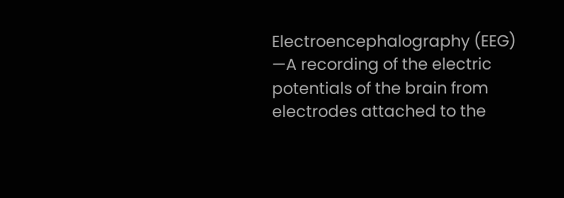Electroencephalography (EEG) —A recording of the electric potentials of the brain from electrodes attached to the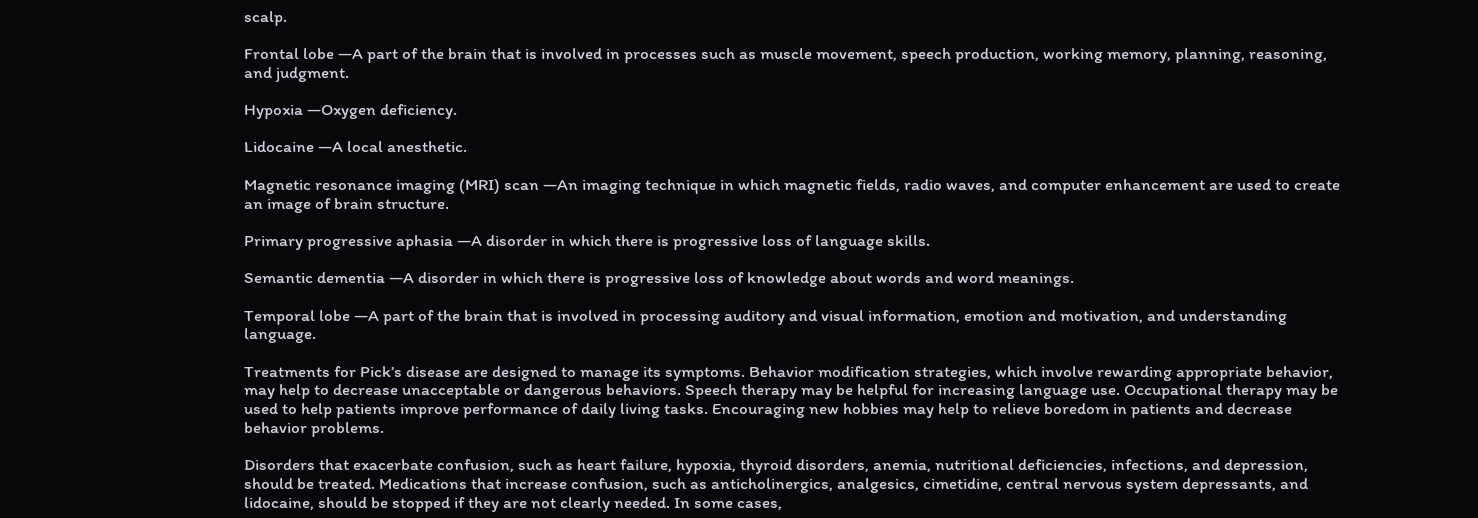scalp.

Frontal lobe —A part of the brain that is involved in processes such as muscle movement, speech production, working memory, planning, reasoning, and judgment.

Hypoxia —Oxygen deficiency.

Lidocaine —A local anesthetic.

Magnetic resonance imaging (MRI) scan —An imaging technique in which magnetic fields, radio waves, and computer enhancement are used to create an image of brain structure.

Primary progressive aphasia —A disorder in which there is progressive loss of language skills.

Semantic dementia —A disorder in which there is progressive loss of knowledge about words and word meanings.

Temporal lobe —A part of the brain that is involved in processing auditory and visual information, emotion and motivation, and understanding language.

Treatments for Pick’s disease are designed to manage its symptoms. Behavior modification strategies, which involve rewarding appropriate behavior, may help to decrease unacceptable or dangerous behaviors. Speech therapy may be helpful for increasing language use. Occupational therapy may be used to help patients improve performance of daily living tasks. Encouraging new hobbies may help to relieve boredom in patients and decrease behavior problems.

Disorders that exacerbate confusion, such as heart failure, hypoxia, thyroid disorders, anemia, nutritional deficiencies, infections, and depression, should be treated. Medications that increase confusion, such as anticholinergics, analgesics, cimetidine, central nervous system depressants, and lidocaine, should be stopped if they are not clearly needed. In some cases,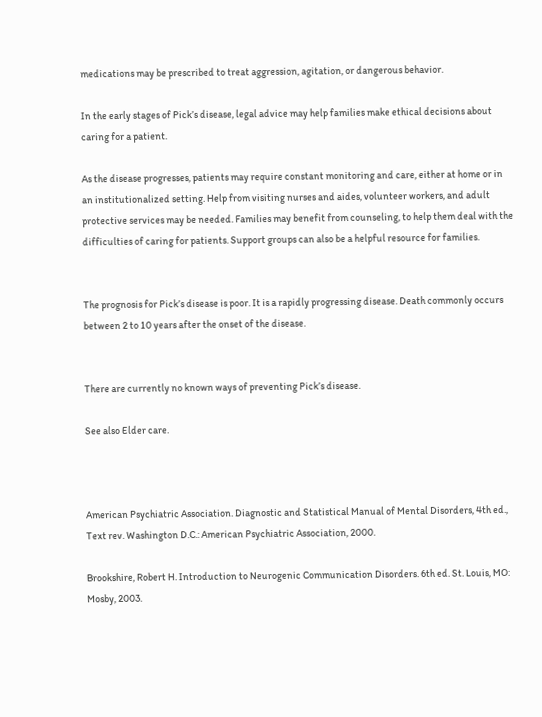medications may be prescribed to treat aggression, agitation, or dangerous behavior.

In the early stages of Pick’s disease, legal advice may help families make ethical decisions about caring for a patient.

As the disease progresses, patients may require constant monitoring and care, either at home or in an institutionalized setting. Help from visiting nurses and aides, volunteer workers, and adult protective services may be needed. Families may benefit from counseling, to help them deal with the difficulties of caring for patients. Support groups can also be a helpful resource for families.


The prognosis for Pick’s disease is poor. It is a rapidly progressing disease. Death commonly occurs between 2 to 10 years after the onset of the disease.


There are currently no known ways of preventing Pick’s disease.

See also Elder care.



American Psychiatric Association. Diagnostic and Statistical Manual of Mental Disorders, 4th ed., Text rev. Washington D.C.: American Psychiatric Association, 2000.

Brookshire, Robert H. Introduction to Neurogenic Communication Disorders. 6th ed. St. Louis, MO: Mosby, 2003.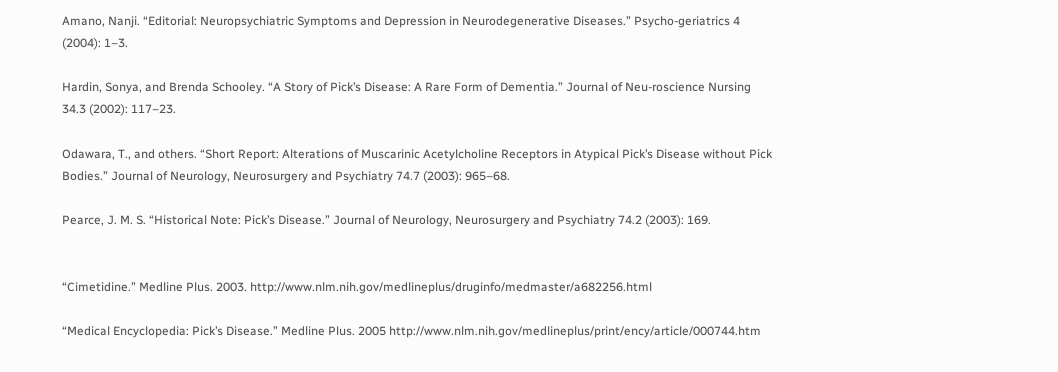Amano, Nanji. “Editorial: Neuropsychiatric Symptoms and Depression in Neurodegenerative Diseases.” Psycho-geriatrics 4 (2004): 1–3.

Hardin, Sonya, and Brenda Schooley. “A Story of Pick’s Disease: A Rare Form of Dementia.” Journal of Neu-roscience Nursing 34.3 (2002): 117–23.

Odawara, T., and others. “Short Report: Alterations of Muscarinic Acetylcholine Receptors in Atypical Pick’s Disease without Pick Bodies.” Journal of Neurology, Neurosurgery and Psychiatry 74.7 (2003): 965–68.

Pearce, J. M. S. “Historical Note: Pick’s Disease.” Journal of Neurology, Neurosurgery and Psychiatry 74.2 (2003): 169.


“Cimetidine.” Medline Plus. 2003. http://www.nlm.nih.gov/medlineplus/druginfo/medmaster/a682256.html

“Medical Encyclopedia: Pick’s Disease.” Medline Plus. 2005 http://www.nlm.nih.gov/medlineplus/print/ency/article/000744.htm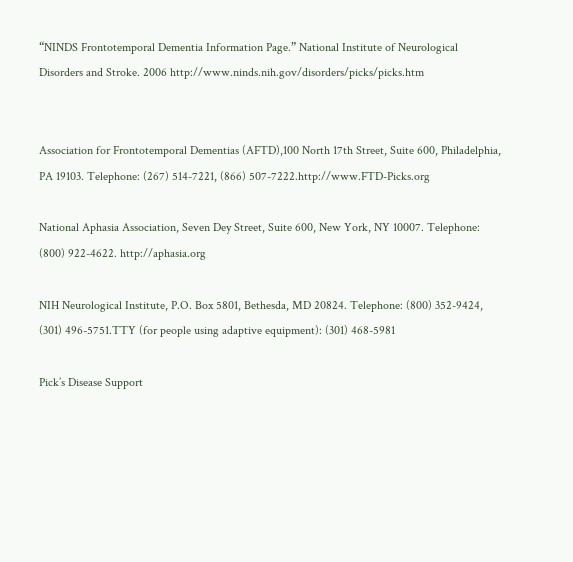“NINDS Frontotemporal Dementia Information Page.” National Institute of Neurological Disorders and Stroke. 2006 http://www.ninds.nih.gov/disorders/picks/picks.htm


Association for Frontotemporal Dementias (AFTD),100 North 17th Street, Suite 600, Philadelphia, PA 19103. Telephone: (267) 514-7221, (866) 507-7222.http://www.FTD-Picks.org

National Aphasia Association, Seven Dey Street, Suite 600, New York, NY 10007. Telephone: (800) 922-4622. http://aphasia.org

NIH Neurological Institute, P.O. Box 5801, Bethesda, MD 20824. Telephone: (800) 352-9424, (301) 496-5751.TTY (for people using adaptive equipment): (301) 468-5981

Pick’s Disease Support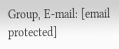Group, E-mail: [email protected]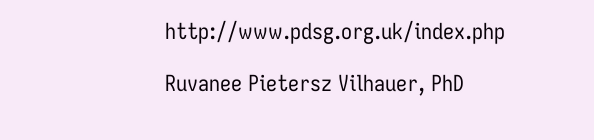http://www.pdsg.org.uk/index.php

Ruvanee Pietersz Vilhauer, PhD